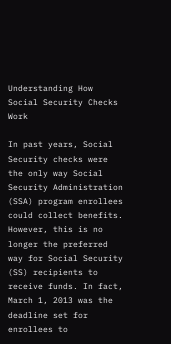Understanding How Social Security Checks Work

In past years, Social Security checks were the only way Social Security Administration (SSA) program enrollees could collect benefits. However, this is no longer the preferred way for Social Security (SS) recipients to receive funds. In fact, March 1, 2013 was the deadline set for enrollees to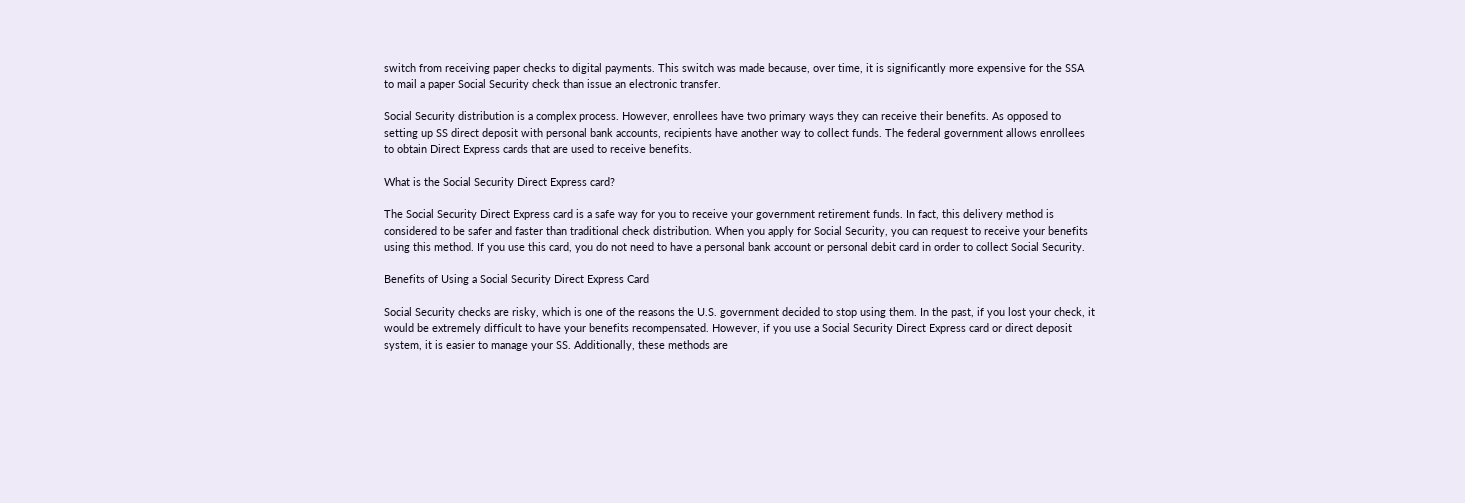switch from receiving paper checks to digital payments. This switch was made because, over time, it is significantly more expensive for the SSA to mail a paper Social Security check than issue an electronic transfer.

Social Security distribution is a complex process. However, enrollees have two primary ways they can receive their benefits. As opposed to setting up SS direct deposit with personal bank accounts, recipients have another way to collect funds. The federal government allows enrollees to obtain Direct Express cards that are used to receive benefits.

What is the Social Security Direct Express card?

The Social Security Direct Express card is a safe way for you to receive your government retirement funds. In fact, this delivery method is considered to be safer and faster than traditional check distribution. When you apply for Social Security, you can request to receive your benefits using this method. If you use this card, you do not need to have a personal bank account or personal debit card in order to collect Social Security.

Benefits of Using a Social Security Direct Express Card

Social Security checks are risky, which is one of the reasons the U.S. government decided to stop using them. In the past, if you lost your check, it would be extremely difficult to have your benefits recompensated. However, if you use a Social Security Direct Express card or direct deposit system, it is easier to manage your SS. Additionally, these methods are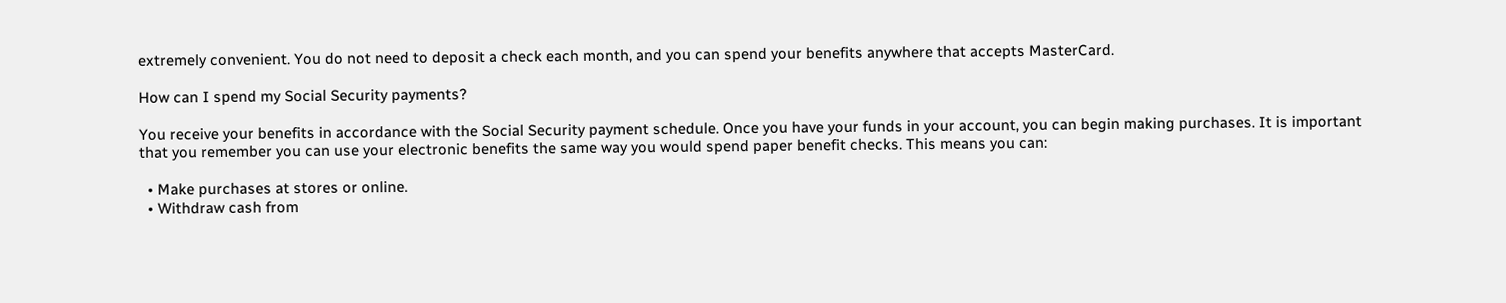extremely convenient. You do not need to deposit a check each month, and you can spend your benefits anywhere that accepts MasterCard.

How can I spend my Social Security payments?

You receive your benefits in accordance with the Social Security payment schedule. Once you have your funds in your account, you can begin making purchases. It is important that you remember you can use your electronic benefits the same way you would spend paper benefit checks. This means you can:

  • Make purchases at stores or online.
  • Withdraw cash from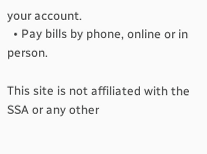your account.
  • Pay bills by phone, online or in person.

This site is not affiliated with the SSA or any other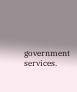government services.